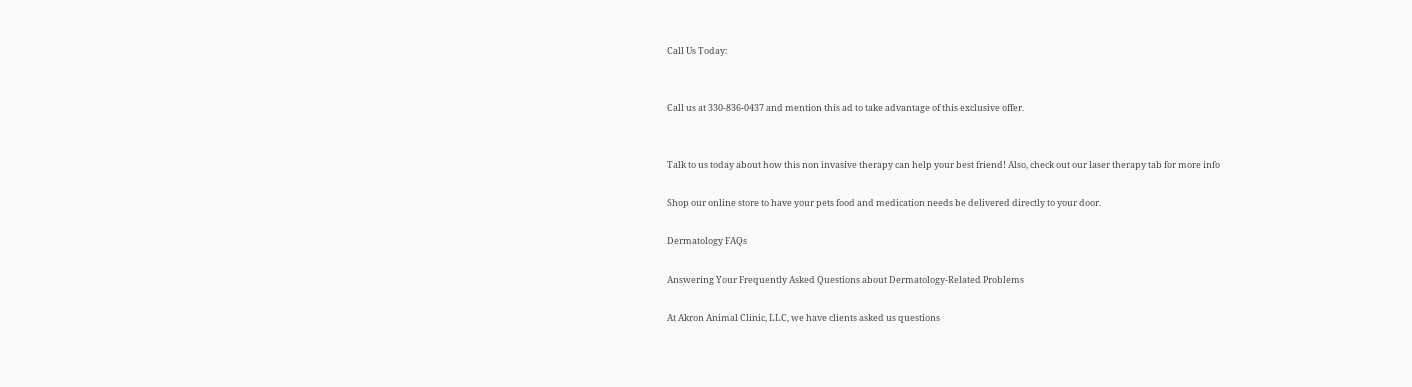Call Us Today:


Call us at 330-836-0437 and mention this ad to take advantage of this exclusive offer.


Talk to us today about how this non invasive therapy can help your best friend! Also, check out our laser therapy tab for more info

Shop our online store to have your pets food and medication needs be delivered directly to your door.

Dermatology FAQs

Answering Your Frequently Asked Questions about Dermatology-Related Problems

At Akron Animal Clinic, LLC, we have clients asked us questions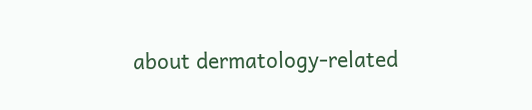about dermatology-related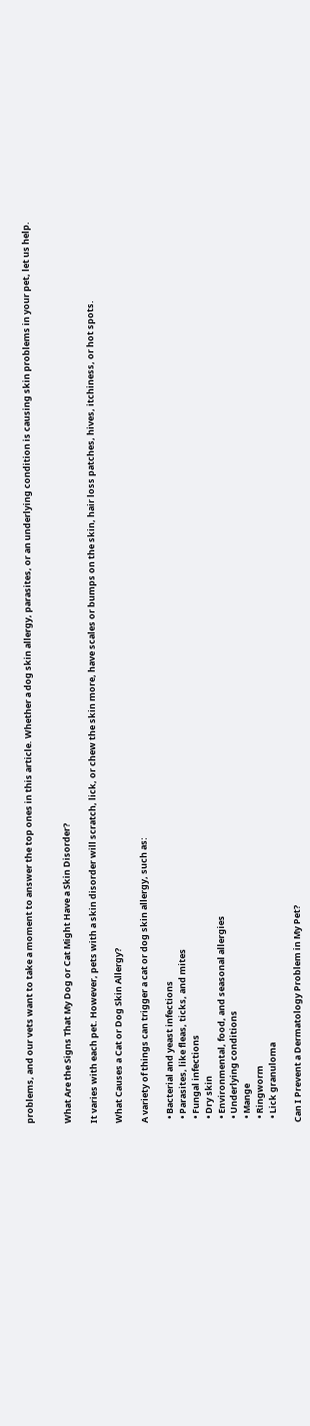problems, and our vets want to take a moment to answer the top ones in this article. Whether a dog skin allergy, parasites, or an underlying condition is causing skin problems in your pet, let us help.


What Are the Signs That My Dog or Cat Might Have a Skin Disorder?

It varies with each pet. However, pets with a skin disorder will scratch, lick, or chew the skin more, have scales or bumps on the skin, hair loss patches, hives, itchiness, or hot spots.

What Causes a Cat or Dog Skin Allergy?

A variety of things can trigger a cat or dog skin allergy, such as:

  • Bacterial and yeast infections
  • Parasites, like fleas, ticks, and mites
  • Fungal infections
  • Dry skin
  • Environmental, food, and seasonal allergies
  • Underlying conditions
  • Mange
  • Ringworm
  • Lick granuloma

Can I Prevent a Dermatology Problem in My Pet?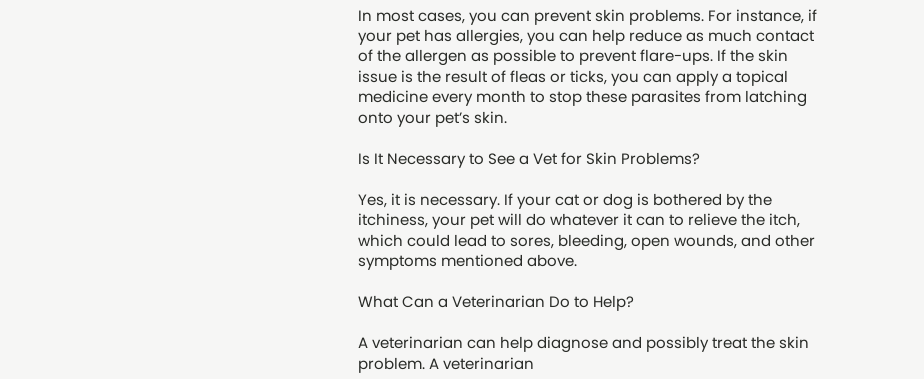In most cases, you can prevent skin problems. For instance, if your pet has allergies, you can help reduce as much contact of the allergen as possible to prevent flare-ups. If the skin issue is the result of fleas or ticks, you can apply a topical medicine every month to stop these parasites from latching onto your pet’s skin.

Is It Necessary to See a Vet for Skin Problems?

Yes, it is necessary. If your cat or dog is bothered by the itchiness, your pet will do whatever it can to relieve the itch, which could lead to sores, bleeding, open wounds, and other symptoms mentioned above.

What Can a Veterinarian Do to Help?

A veterinarian can help diagnose and possibly treat the skin problem. A veterinarian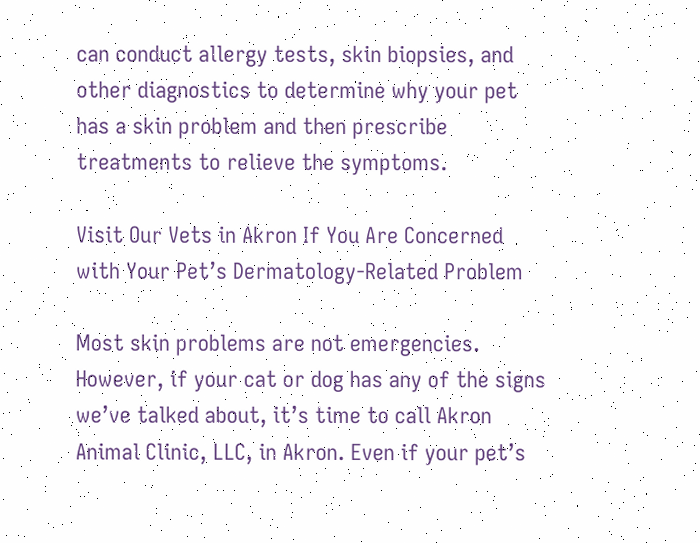can conduct allergy tests, skin biopsies, and other diagnostics to determine why your pet has a skin problem and then prescribe treatments to relieve the symptoms.

Visit Our Vets in Akron If You Are Concerned with Your Pet’s Dermatology-Related Problem

Most skin problems are not emergencies. However, if your cat or dog has any of the signs we’ve talked about, it’s time to call Akron Animal Clinic, LLC, in Akron. Even if your pet’s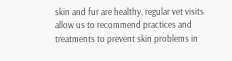skin and fur are healthy, regular vet visits allow us to recommend practices and treatments to prevent skin problems in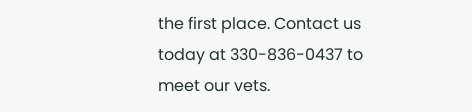the first place. Contact us today at 330-836-0437 to meet our vets.